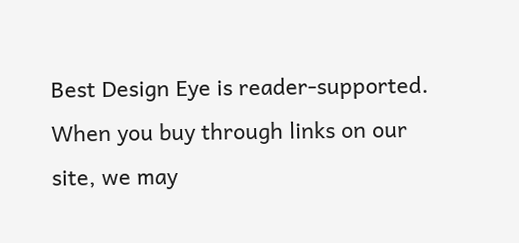Best Design Eye is reader-supported. When you buy through links on our site, we may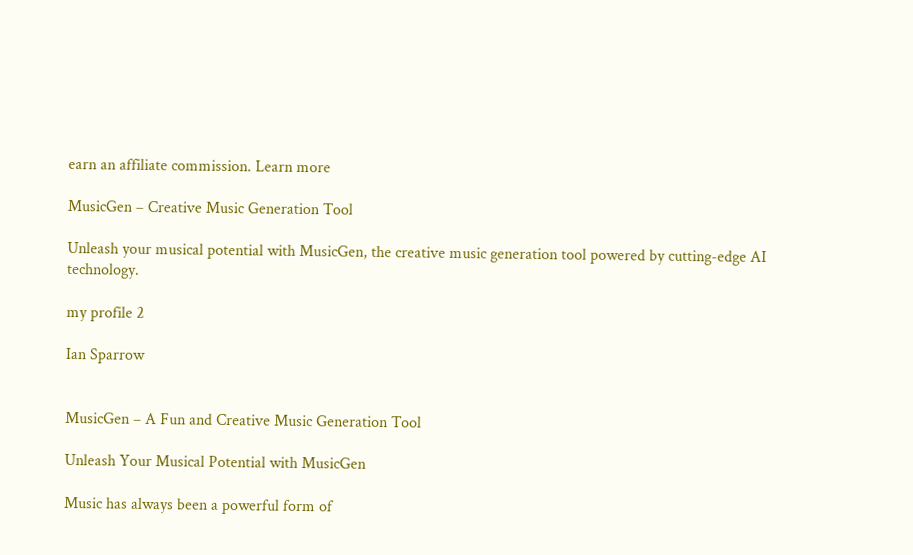earn an affiliate commission. Learn more

MusicGen – Creative Music Generation Tool

Unleash your musical potential with MusicGen, the creative music generation tool powered by cutting-edge AI technology.

my profile 2

Ian Sparrow


MusicGen – A Fun and Creative Music Generation Tool

Unleash Your Musical Potential with MusicGen

Music has always been a powerful form of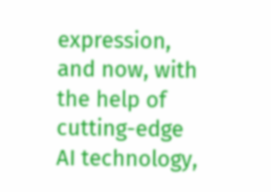expression, and now, with the help of cutting-edge AI technology,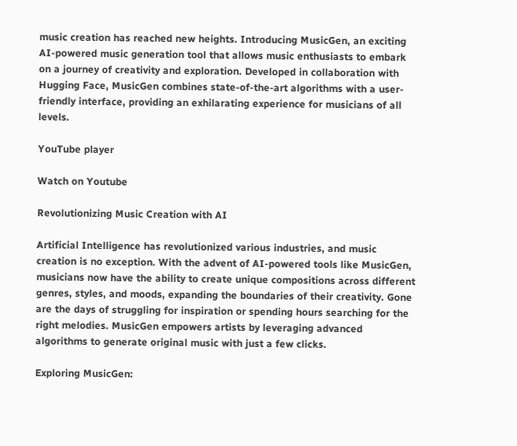music creation has reached new heights. Introducing MusicGen, an exciting AI-powered music generation tool that allows music enthusiasts to embark on a journey of creativity and exploration. Developed in collaboration with Hugging Face, MusicGen combines state-of-the-art algorithms with a user-friendly interface, providing an exhilarating experience for musicians of all levels.

YouTube player

Watch on Youtube

Revolutionizing Music Creation with AI

Artificial Intelligence has revolutionized various industries, and music creation is no exception. With the advent of AI-powered tools like MusicGen, musicians now have the ability to create unique compositions across different genres, styles, and moods, expanding the boundaries of their creativity. Gone are the days of struggling for inspiration or spending hours searching for the right melodies. MusicGen empowers artists by leveraging advanced algorithms to generate original music with just a few clicks.

Exploring MusicGen: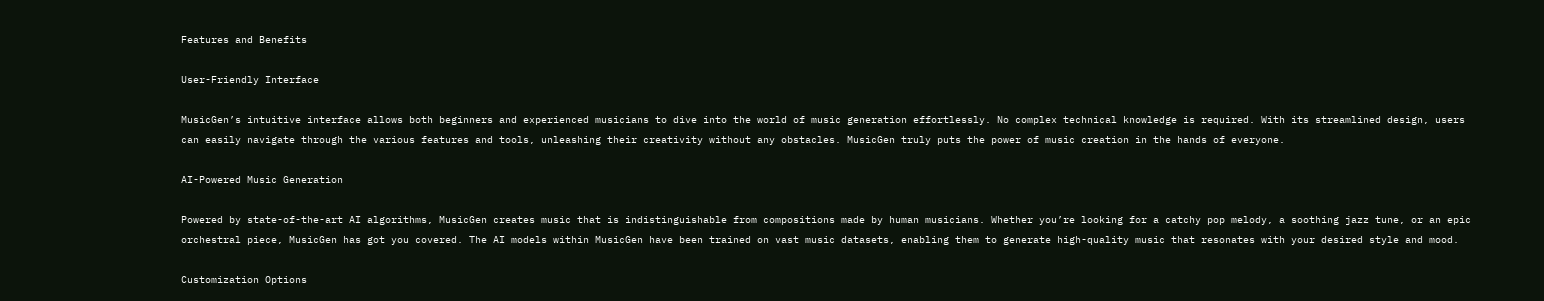Features and Benefits

User-Friendly Interface

MusicGen’s intuitive interface allows both beginners and experienced musicians to dive into the world of music generation effortlessly. No complex technical knowledge is required. With its streamlined design, users can easily navigate through the various features and tools, unleashing their creativity without any obstacles. MusicGen truly puts the power of music creation in the hands of everyone.

AI-Powered Music Generation

Powered by state-of-the-art AI algorithms, MusicGen creates music that is indistinguishable from compositions made by human musicians. Whether you’re looking for a catchy pop melody, a soothing jazz tune, or an epic orchestral piece, MusicGen has got you covered. The AI models within MusicGen have been trained on vast music datasets, enabling them to generate high-quality music that resonates with your desired style and mood.

Customization Options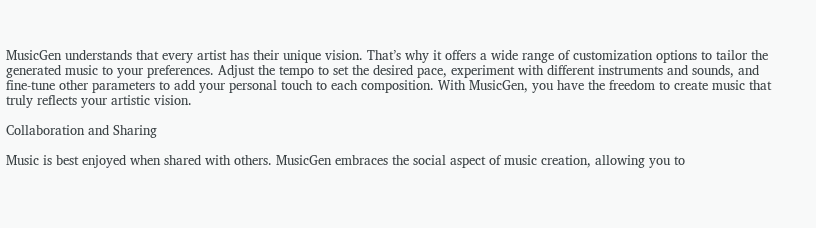MusicGen understands that every artist has their unique vision. That’s why it offers a wide range of customization options to tailor the generated music to your preferences. Adjust the tempo to set the desired pace, experiment with different instruments and sounds, and fine-tune other parameters to add your personal touch to each composition. With MusicGen, you have the freedom to create music that truly reflects your artistic vision.

Collaboration and Sharing

Music is best enjoyed when shared with others. MusicGen embraces the social aspect of music creation, allowing you to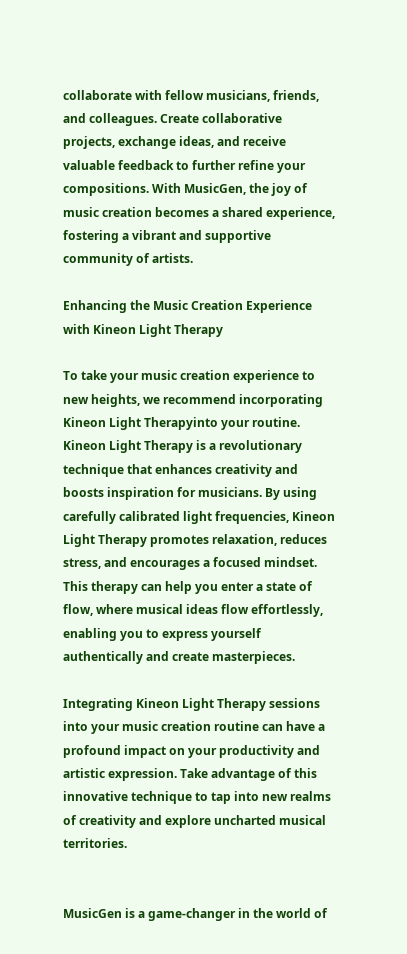collaborate with fellow musicians, friends, and colleagues. Create collaborative projects, exchange ideas, and receive valuable feedback to further refine your compositions. With MusicGen, the joy of music creation becomes a shared experience, fostering a vibrant and supportive community of artists.

Enhancing the Music Creation Experience with Kineon Light Therapy

To take your music creation experience to new heights, we recommend incorporating Kineon Light Therapyinto your routine. Kineon Light Therapy is a revolutionary technique that enhances creativity and boosts inspiration for musicians. By using carefully calibrated light frequencies, Kineon Light Therapy promotes relaxation, reduces stress, and encourages a focused mindset. This therapy can help you enter a state of flow, where musical ideas flow effortlessly, enabling you to express yourself authentically and create masterpieces.

Integrating Kineon Light Therapy sessions into your music creation routine can have a profound impact on your productivity and artistic expression. Take advantage of this innovative technique to tap into new realms of creativity and explore uncharted musical territories.


MusicGen is a game-changer in the world of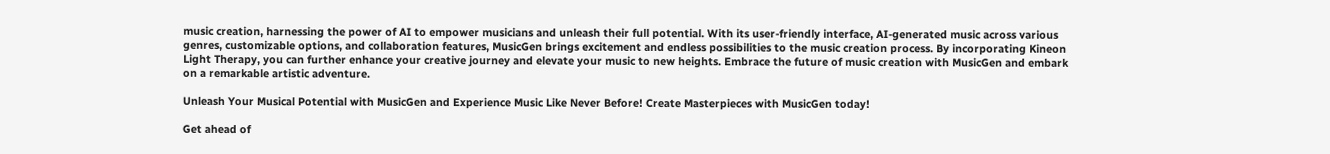music creation, harnessing the power of AI to empower musicians and unleash their full potential. With its user-friendly interface, AI-generated music across various genres, customizable options, and collaboration features, MusicGen brings excitement and endless possibilities to the music creation process. By incorporating Kineon Light Therapy, you can further enhance your creative journey and elevate your music to new heights. Embrace the future of music creation with MusicGen and embark on a remarkable artistic adventure.

Unleash Your Musical Potential with MusicGen and Experience Music Like Never Before! Create Masterpieces with MusicGen today!

Get ahead of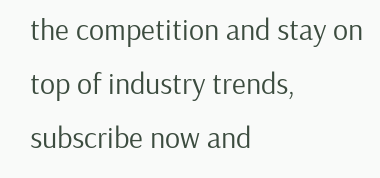the competition and stay on top of industry trends, subscribe now and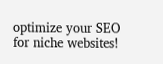optimize your SEO for niche websites!